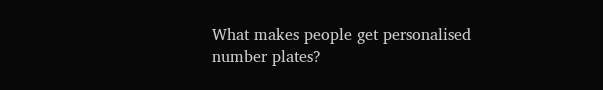What makes people get personalised number plates?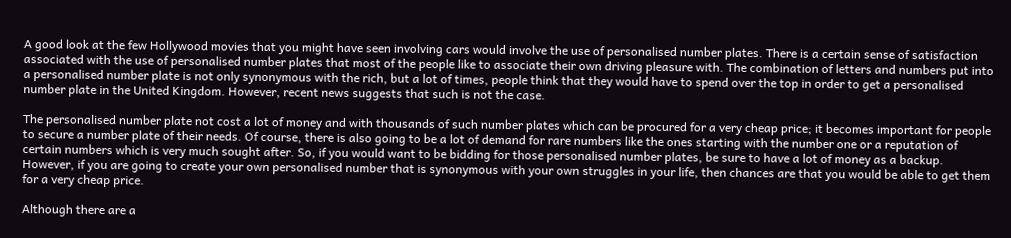A good look at the few Hollywood movies that you might have seen involving cars would involve the use of personalised number plates. There is a certain sense of satisfaction associated with the use of personalised number plates that most of the people like to associate their own driving pleasure with. The combination of letters and numbers put into a personalised number plate is not only synonymous with the rich, but a lot of times, people think that they would have to spend over the top in order to get a personalised number plate in the United Kingdom. However, recent news suggests that such is not the case.

The personalised number plate not cost a lot of money and with thousands of such number plates which can be procured for a very cheap price; it becomes important for people to secure a number plate of their needs. Of course, there is also going to be a lot of demand for rare numbers like the ones starting with the number one or a reputation of certain numbers which is very much sought after. So, if you would want to be bidding for those personalised number plates, be sure to have a lot of money as a backup. However, if you are going to create your own personalised number that is synonymous with your own struggles in your life, then chances are that you would be able to get them for a very cheap price.

Although there are a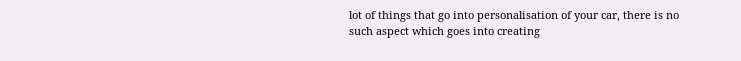lot of things that go into personalisation of your car, there is no such aspect which goes into creating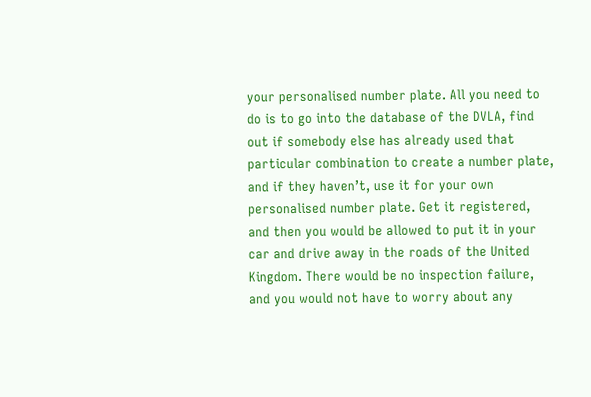your personalised number plate. All you need to do is to go into the database of the DVLA, find out if somebody else has already used that particular combination to create a number plate, and if they haven’t, use it for your own personalised number plate. Get it registered, and then you would be allowed to put it in your car and drive away in the roads of the United Kingdom. There would be no inspection failure, and you would not have to worry about any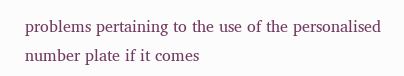problems pertaining to the use of the personalised number plate if it comes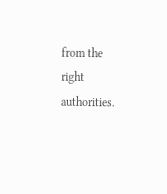from the right authorities.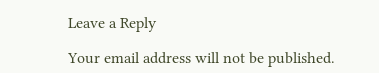Leave a Reply

Your email address will not be published.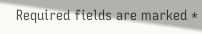Required fields are marked *